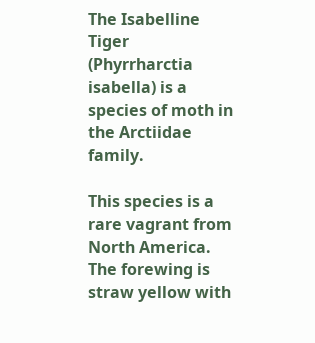The Isabelline Tiger (Phyrrharctia isabella) is a species of moth in the Arctiidae family.

This species is a rare vagrant from North America. The forewing is straw yellow with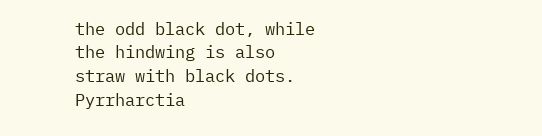the odd black dot, while the hindwing is also straw with black dots.
Pyrrharctia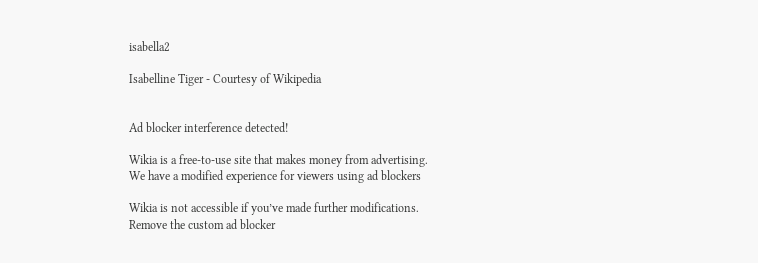isabella2

Isabelline Tiger - Courtesy of Wikipedia


Ad blocker interference detected!

Wikia is a free-to-use site that makes money from advertising. We have a modified experience for viewers using ad blockers

Wikia is not accessible if you’ve made further modifications. Remove the custom ad blocker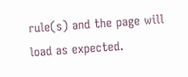rule(s) and the page will load as expected.